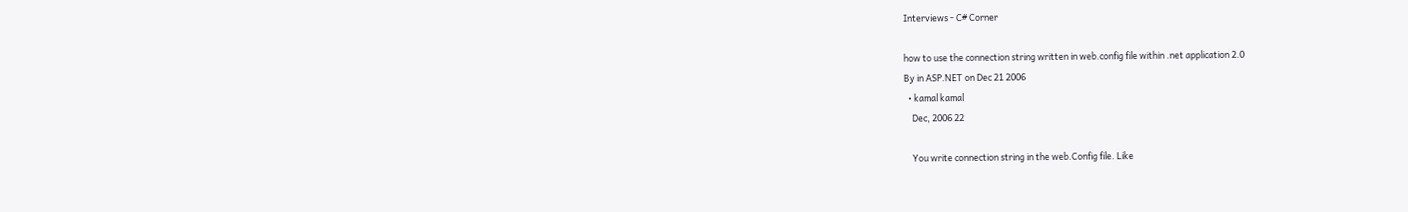Interviews - C# Corner

how to use the connection string written in web.config file within .net application 2.0
By in ASP.NET on Dec 21 2006
  • kamal kamal
    Dec, 2006 22

    You write connection string in the web.Config file. Like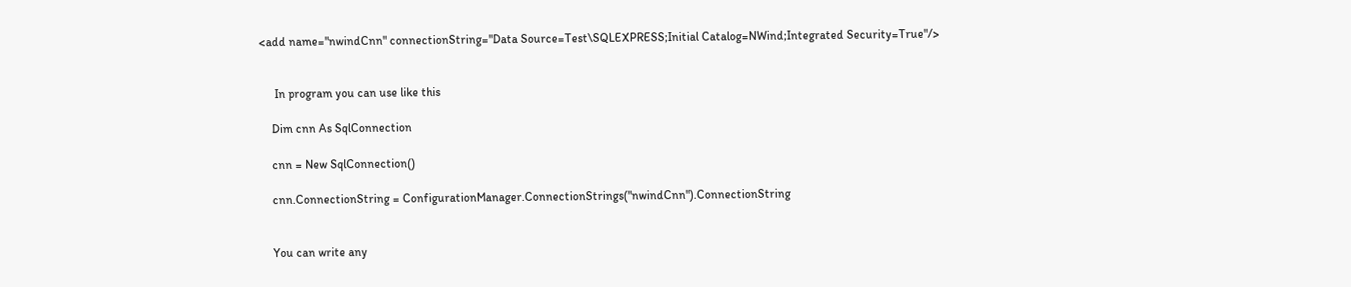<add name="nwindCnn" connectionString="Data Source=Test\SQLEXPRESS;Initial Catalog=NWind;Integrated Security=True"/>


     In program you can use like this

    Dim cnn As SqlConnection

    cnn = New SqlConnection()

    cnn.ConnectionString = ConfigurationManager.ConnectionStrings("nwindCnn").ConnectionString


    You can write any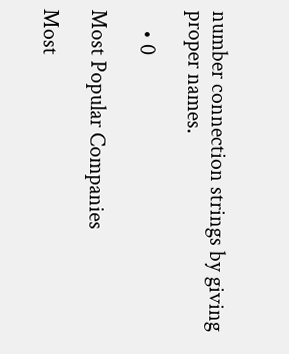number connection strings by giving proper names.

    • 0

Most Popular Companies

Most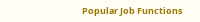Popular Job Functions